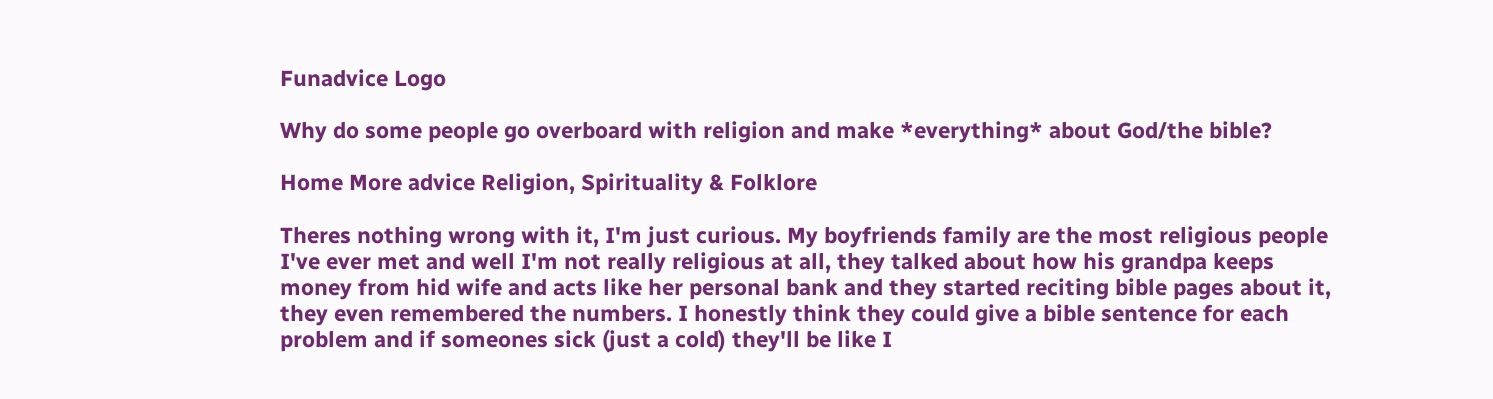Funadvice Logo

Why do some people go overboard with religion and make *everything* about God/the bible?

Home More advice Religion, Spirituality & Folklore

Theres nothing wrong with it, I'm just curious. My boyfriends family are the most religious people I've ever met and well I'm not really religious at all, they talked about how his grandpa keeps money from hid wife and acts like her personal bank and they started reciting bible pages about it, they even remembered the numbers. I honestly think they could give a bible sentence for each problem and if someones sick (just a cold) they'll be like I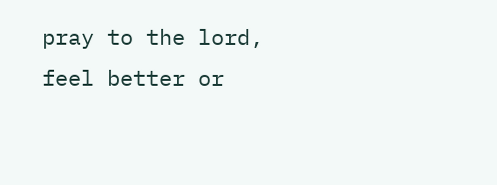pray to the lord, feel better or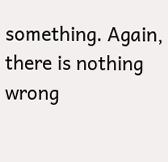something. Again, there is nothing wrong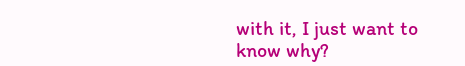with it, I just want to know why?